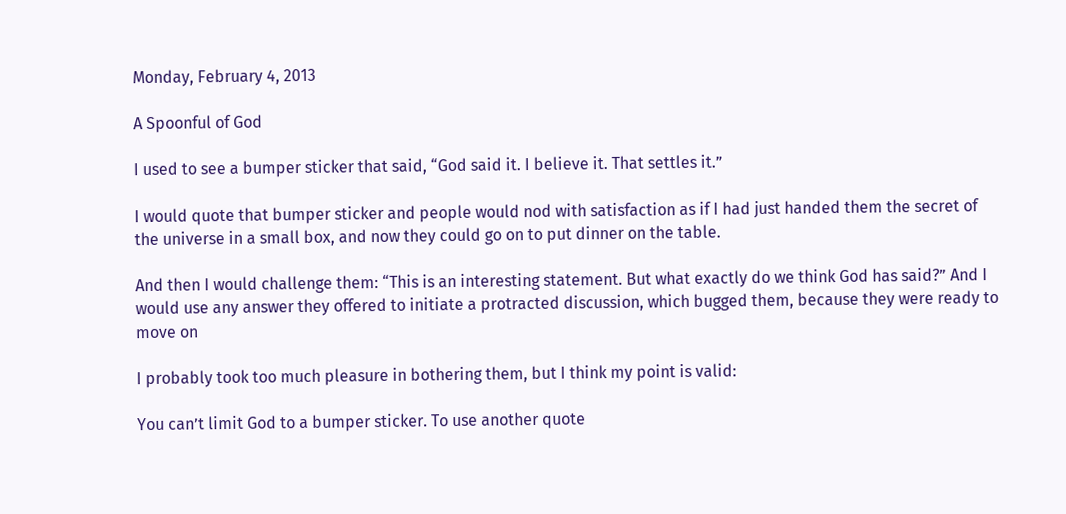Monday, February 4, 2013

A Spoonful of God

I used to see a bumper sticker that said, “God said it. I believe it. That settles it.”

I would quote that bumper sticker and people would nod with satisfaction as if I had just handed them the secret of the universe in a small box, and now they could go on to put dinner on the table.

And then I would challenge them: “This is an interesting statement. But what exactly do we think God has said?” And I would use any answer they offered to initiate a protracted discussion, which bugged them, because they were ready to move on

I probably took too much pleasure in bothering them, but I think my point is valid:

You can’t limit God to a bumper sticker. To use another quote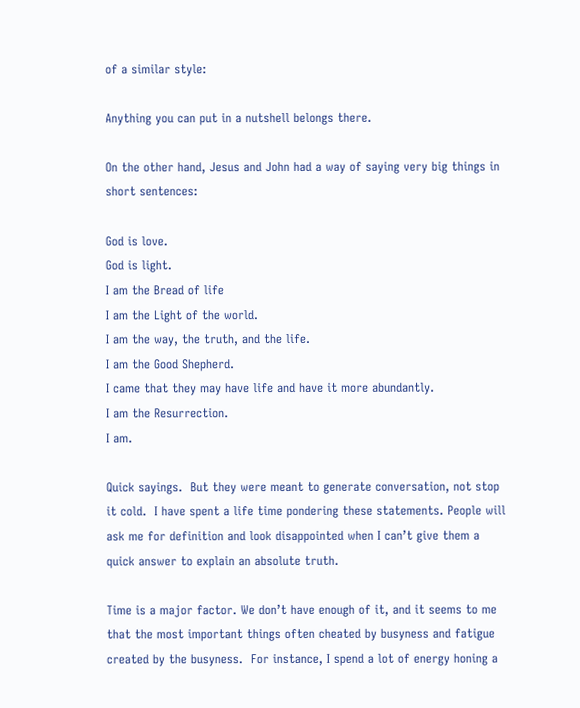of a similar style:

Anything you can put in a nutshell belongs there.

On the other hand, Jesus and John had a way of saying very big things in short sentences:

God is love.
God is light.
I am the Bread of life
I am the Light of the world.
I am the way, the truth, and the life.
I am the Good Shepherd.
I came that they may have life and have it more abundantly.
I am the Resurrection.
I am.

Quick sayings.  But they were meant to generate conversation, not stop it cold.  I have spent a life time pondering these statements. People will ask me for definition and look disappointed when I can’t give them a quick answer to explain an absolute truth.

Time is a major factor. We don’t have enough of it, and it seems to me that the most important things often cheated by busyness and fatigue created by the busyness.  For instance, I spend a lot of energy honing a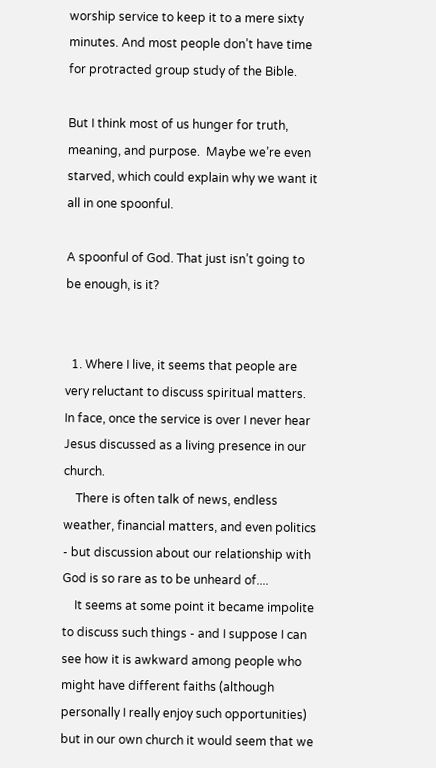worship service to keep it to a mere sixty minutes. And most people don’t have time for protracted group study of the Bible.

But I think most of us hunger for truth, meaning, and purpose.  Maybe we’re even starved, which could explain why we want it all in one spoonful.

A spoonful of God. That just isn’t going to be enough, is it?


  1. Where I live, it seems that people are very reluctant to discuss spiritual matters. In face, once the service is over I never hear Jesus discussed as a living presence in our church.
    There is often talk of news, endless weather, financial matters, and even politics - but discussion about our relationship with God is so rare as to be unheard of....
    It seems at some point it became impolite to discuss such things - and I suppose I can see how it is awkward among people who might have different faiths (although personally I really enjoy such opportunities) but in our own church it would seem that we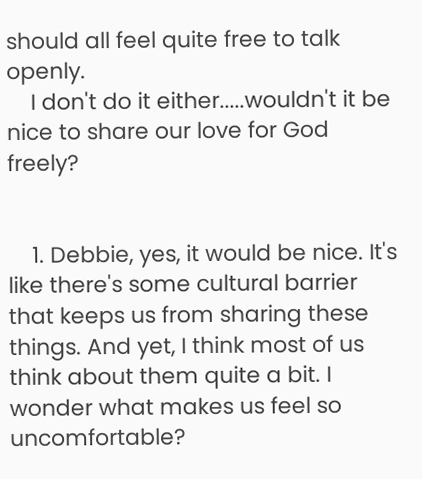should all feel quite free to talk openly.
    I don't do it either.....wouldn't it be nice to share our love for God freely?


    1. Debbie, yes, it would be nice. It's like there's some cultural barrier that keeps us from sharing these things. And yet, I think most of us think about them quite a bit. I wonder what makes us feel so uncomfortable?